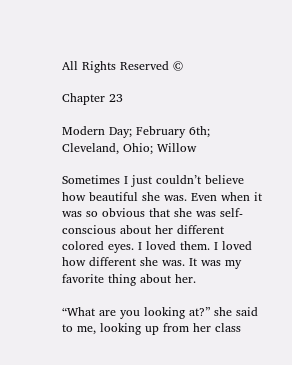All Rights Reserved ©

Chapter 23

Modern Day; February 6th; Cleveland, Ohio; Willow

Sometimes I just couldn’t believe how beautiful she was. Even when it was so obvious that she was self-conscious about her different colored eyes. I loved them. I loved how different she was. It was my favorite thing about her.

“What are you looking at?” she said to me, looking up from her class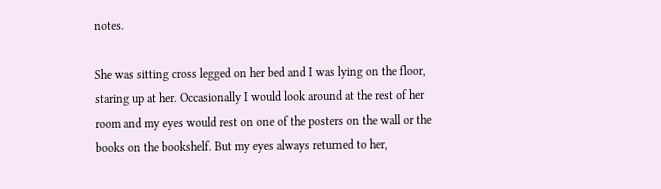notes.

She was sitting cross legged on her bed and I was lying on the floor, staring up at her. Occasionally I would look around at the rest of her room and my eyes would rest on one of the posters on the wall or the books on the bookshelf. But my eyes always returned to her,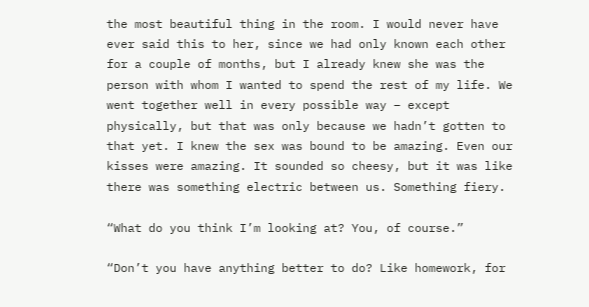the most beautiful thing in the room. I would never have ever said this to her, since we had only known each other for a couple of months, but I already knew she was the person with whom I wanted to spend the rest of my life. We went together well in every possible way – except physically, but that was only because we hadn’t gotten to that yet. I knew the sex was bound to be amazing. Even our kisses were amazing. It sounded so cheesy, but it was like there was something electric between us. Something fiery.

“What do you think I’m looking at? You, of course.”

“Don’t you have anything better to do? Like homework, for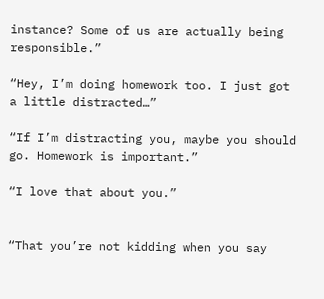instance? Some of us are actually being responsible.”

“Hey, I’m doing homework too. I just got a little distracted…”

“If I’m distracting you, maybe you should go. Homework is important.”

“I love that about you.”


“That you’re not kidding when you say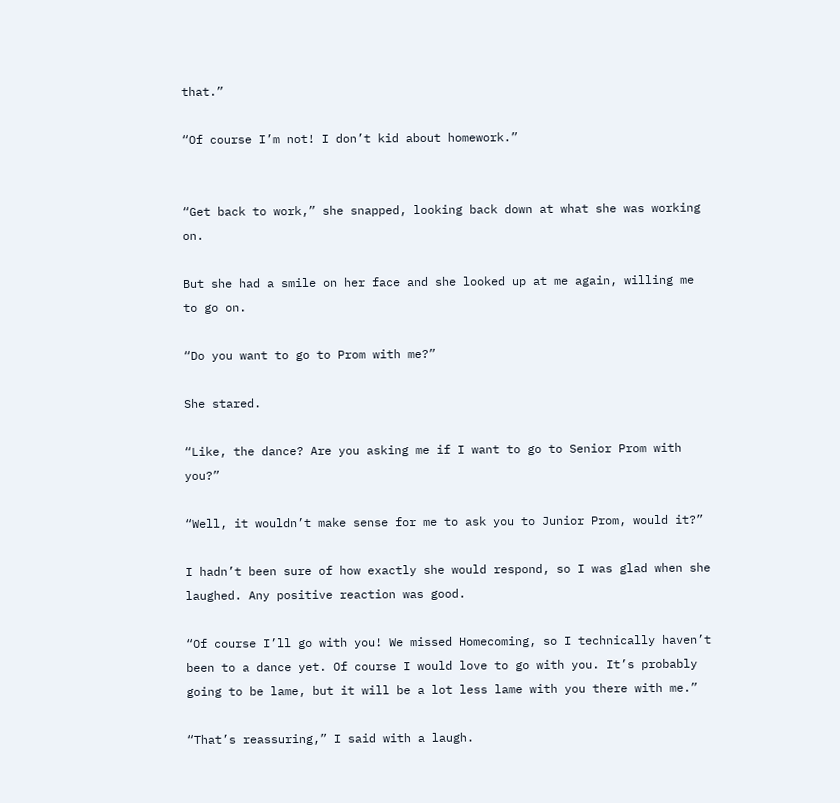that.”

“Of course I’m not! I don’t kid about homework.”


“Get back to work,” she snapped, looking back down at what she was working on.

But she had a smile on her face and she looked up at me again, willing me to go on.

“Do you want to go to Prom with me?”

She stared.

“Like, the dance? Are you asking me if I want to go to Senior Prom with you?”

“Well, it wouldn’t make sense for me to ask you to Junior Prom, would it?”

I hadn’t been sure of how exactly she would respond, so I was glad when she laughed. Any positive reaction was good.

“Of course I’ll go with you! We missed Homecoming, so I technically haven’t been to a dance yet. Of course I would love to go with you. It’s probably going to be lame, but it will be a lot less lame with you there with me.”

“That’s reassuring,” I said with a laugh.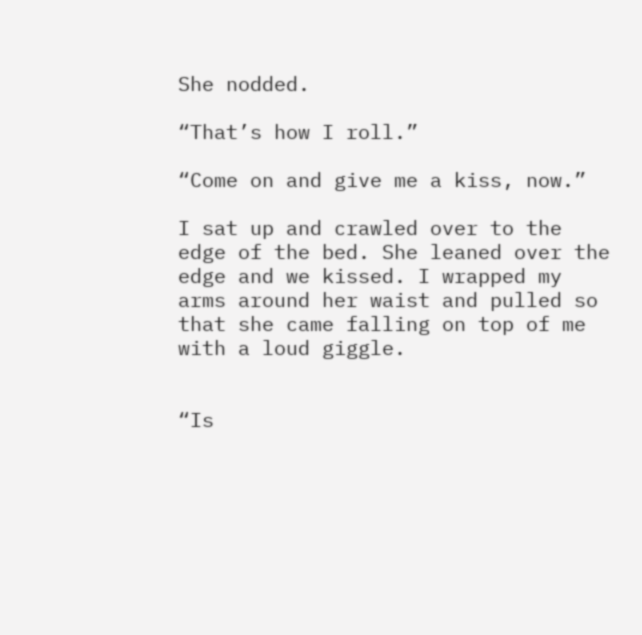She nodded.

“That’s how I roll.”

“Come on and give me a kiss, now.”

I sat up and crawled over to the edge of the bed. She leaned over the edge and we kissed. I wrapped my arms around her waist and pulled so that she came falling on top of me with a loud giggle.


“Is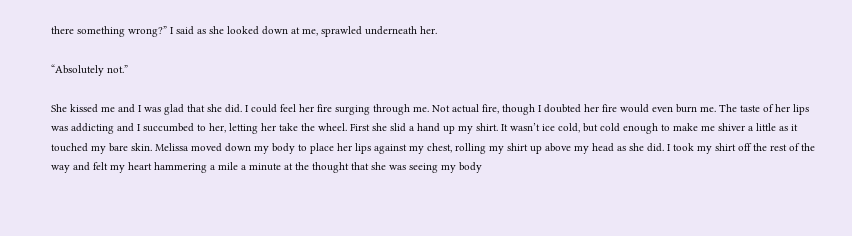there something wrong?” I said as she looked down at me, sprawled underneath her.

“Absolutely not.”

She kissed me and I was glad that she did. I could feel her fire surging through me. Not actual fire, though I doubted her fire would even burn me. The taste of her lips was addicting and I succumbed to her, letting her take the wheel. First she slid a hand up my shirt. It wasn’t ice cold, but cold enough to make me shiver a little as it touched my bare skin. Melissa moved down my body to place her lips against my chest, rolling my shirt up above my head as she did. I took my shirt off the rest of the way and felt my heart hammering a mile a minute at the thought that she was seeing my body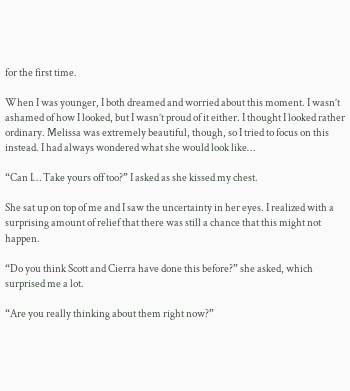for the first time.

When I was younger, I both dreamed and worried about this moment. I wasn’t ashamed of how I looked, but I wasn’t proud of it either. I thought I looked rather ordinary. Melissa was extremely beautiful, though, so I tried to focus on this instead. I had always wondered what she would look like…

“Can I… Take yours off too?” I asked as she kissed my chest.

She sat up on top of me and I saw the uncertainty in her eyes. I realized with a surprising amount of relief that there was still a chance that this might not happen.

“Do you think Scott and Cierra have done this before?” she asked, which surprised me a lot.

“Are you really thinking about them right now?”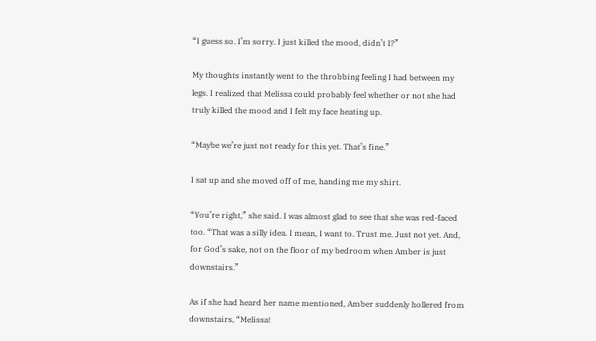“I guess so. I’m sorry. I just killed the mood, didn’t I?”

My thoughts instantly went to the throbbing feeling I had between my legs. I realized that Melissa could probably feel whether or not she had truly killed the mood and I felt my face heating up.

“Maybe we’re just not ready for this yet. That’s fine.”

I sat up and she moved off of me, handing me my shirt.

“You’re right,” she said. I was almost glad to see that she was red-faced too. “That was a silly idea. I mean, I want to. Trust me. Just not yet. And, for God’s sake, not on the floor of my bedroom when Amber is just downstairs.”

As if she had heard her name mentioned, Amber suddenly hollered from downstairs, “Melissa!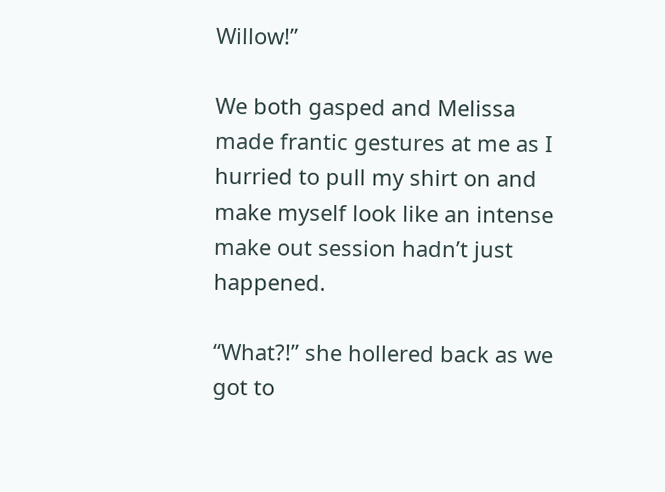Willow!”

We both gasped and Melissa made frantic gestures at me as I hurried to pull my shirt on and make myself look like an intense make out session hadn’t just happened.

“What?!” she hollered back as we got to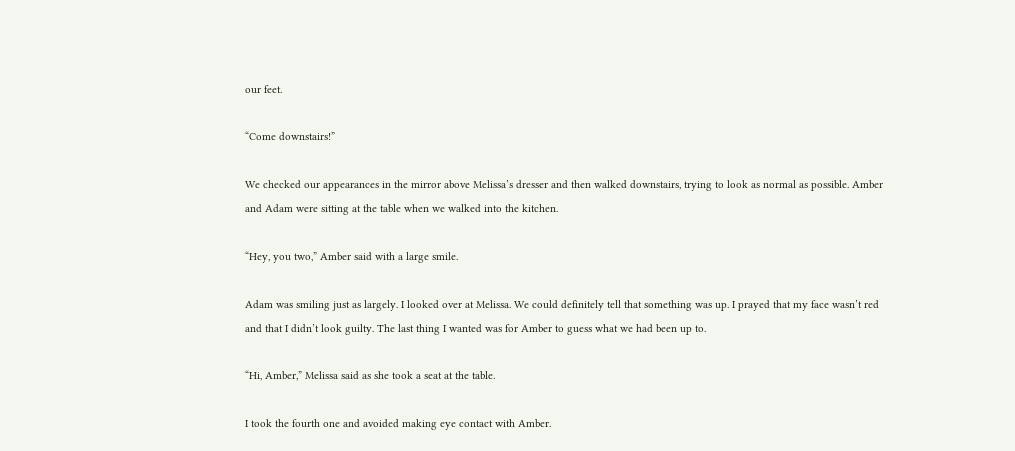our feet.

“Come downstairs!”

We checked our appearances in the mirror above Melissa’s dresser and then walked downstairs, trying to look as normal as possible. Amber and Adam were sitting at the table when we walked into the kitchen.

“Hey, you two,” Amber said with a large smile.

Adam was smiling just as largely. I looked over at Melissa. We could definitely tell that something was up. I prayed that my face wasn’t red and that I didn’t look guilty. The last thing I wanted was for Amber to guess what we had been up to.

“Hi, Amber,” Melissa said as she took a seat at the table.

I took the fourth one and avoided making eye contact with Amber.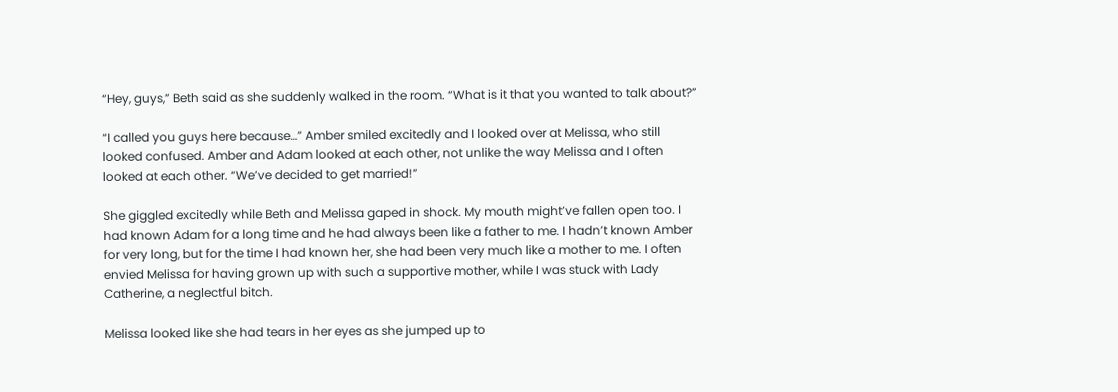“Hey, guys,” Beth said as she suddenly walked in the room. “What is it that you wanted to talk about?”

“I called you guys here because…” Amber smiled excitedly and I looked over at Melissa, who still looked confused. Amber and Adam looked at each other, not unlike the way Melissa and I often looked at each other. “We’ve decided to get married!”

She giggled excitedly while Beth and Melissa gaped in shock. My mouth might’ve fallen open too. I had known Adam for a long time and he had always been like a father to me. I hadn’t known Amber for very long, but for the time I had known her, she had been very much like a mother to me. I often envied Melissa for having grown up with such a supportive mother, while I was stuck with Lady Catherine, a neglectful bitch.

Melissa looked like she had tears in her eyes as she jumped up to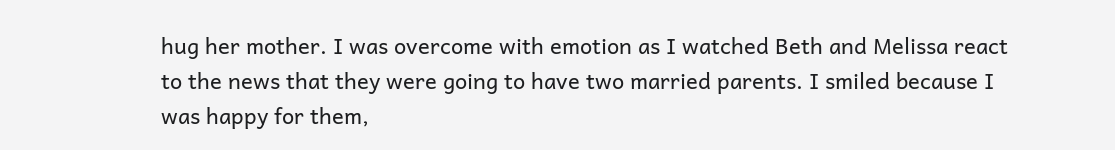hug her mother. I was overcome with emotion as I watched Beth and Melissa react to the news that they were going to have two married parents. I smiled because I was happy for them,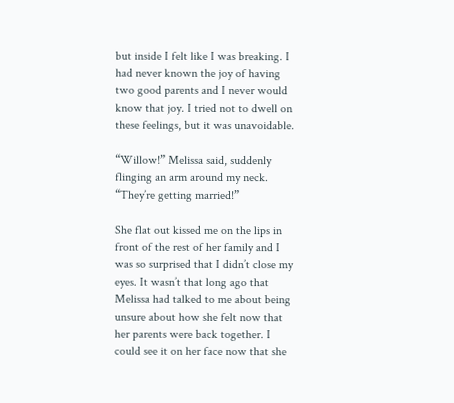but inside I felt like I was breaking. I had never known the joy of having two good parents and I never would know that joy. I tried not to dwell on these feelings, but it was unavoidable.

“Willow!” Melissa said, suddenly flinging an arm around my neck. “They’re getting married!”

She flat out kissed me on the lips in front of the rest of her family and I was so surprised that I didn’t close my eyes. It wasn’t that long ago that Melissa had talked to me about being unsure about how she felt now that her parents were back together. I could see it on her face now that she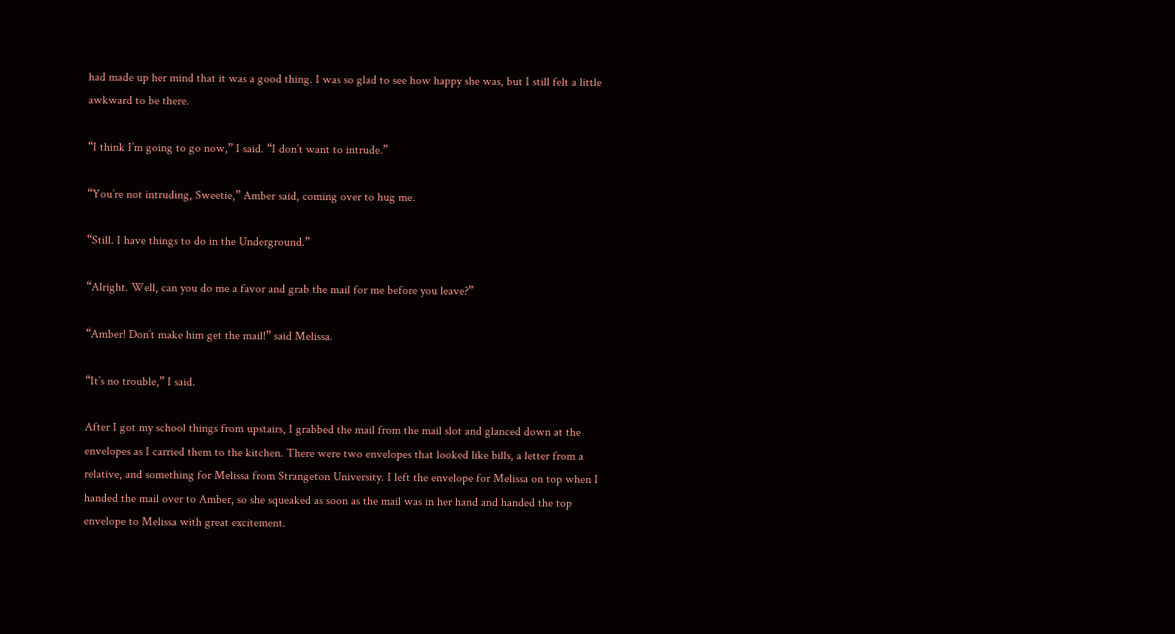had made up her mind that it was a good thing. I was so glad to see how happy she was, but I still felt a little awkward to be there.

“I think I’m going to go now,” I said. “I don’t want to intrude.”

“You’re not intruding, Sweetie,” Amber said, coming over to hug me.

“Still. I have things to do in the Underground.”

“Alright. Well, can you do me a favor and grab the mail for me before you leave?”

“Amber! Don’t make him get the mail!” said Melissa.

“It’s no trouble,” I said.

After I got my school things from upstairs, I grabbed the mail from the mail slot and glanced down at the envelopes as I carried them to the kitchen. There were two envelopes that looked like bills, a letter from a relative, and something for Melissa from Strangeton University. I left the envelope for Melissa on top when I handed the mail over to Amber, so she squeaked as soon as the mail was in her hand and handed the top envelope to Melissa with great excitement.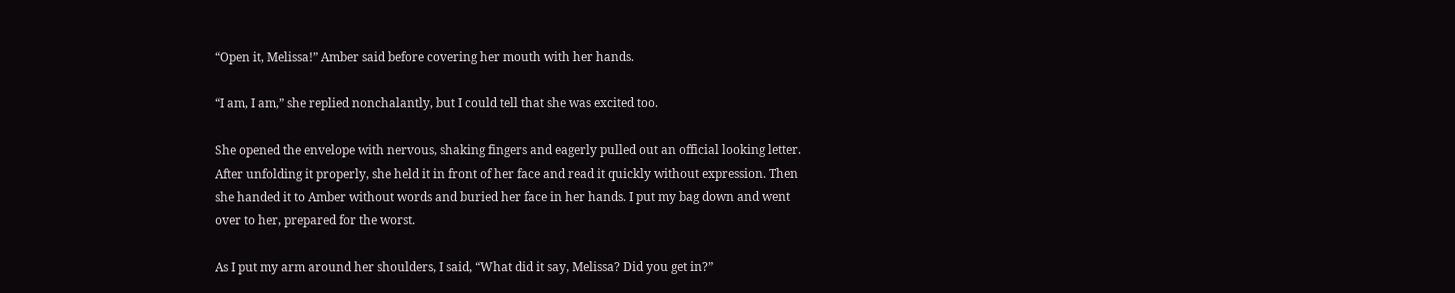“Open it, Melissa!” Amber said before covering her mouth with her hands.

“I am, I am,” she replied nonchalantly, but I could tell that she was excited too.

She opened the envelope with nervous, shaking fingers and eagerly pulled out an official looking letter. After unfolding it properly, she held it in front of her face and read it quickly without expression. Then she handed it to Amber without words and buried her face in her hands. I put my bag down and went over to her, prepared for the worst.

As I put my arm around her shoulders, I said, “What did it say, Melissa? Did you get in?”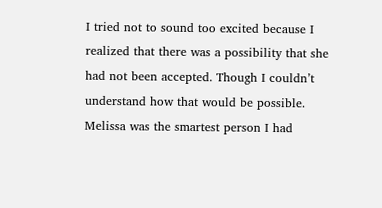I tried not to sound too excited because I realized that there was a possibility that she had not been accepted. Though I couldn’t understand how that would be possible. Melissa was the smartest person I had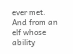ever met. And from an elf whose ability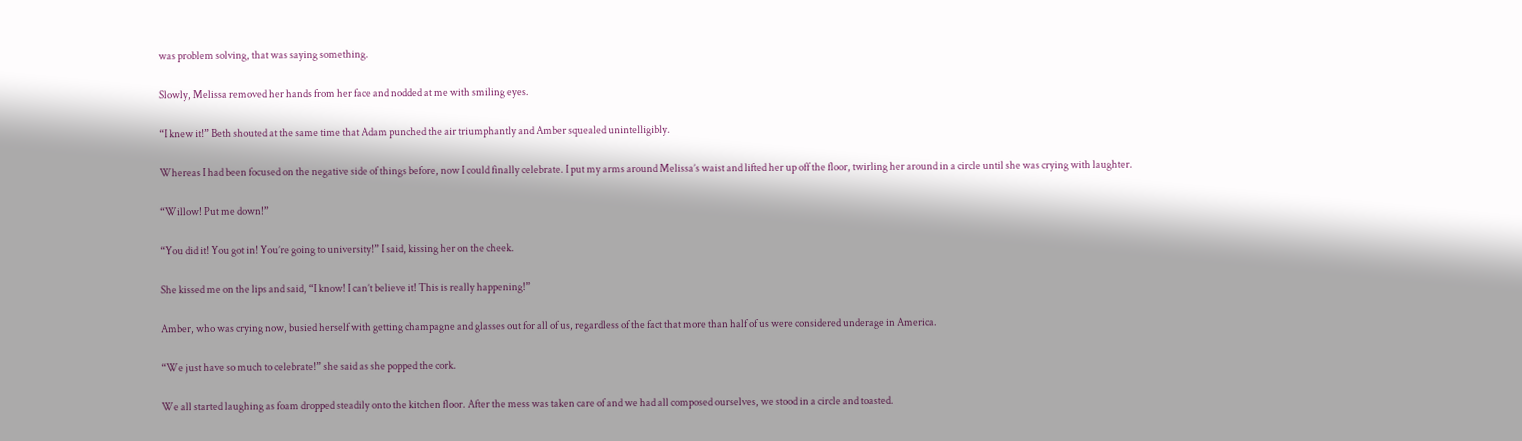was problem solving, that was saying something.

Slowly, Melissa removed her hands from her face and nodded at me with smiling eyes.

“I knew it!” Beth shouted at the same time that Adam punched the air triumphantly and Amber squealed unintelligibly.

Whereas I had been focused on the negative side of things before, now I could finally celebrate. I put my arms around Melissa’s waist and lifted her up off the floor, twirling her around in a circle until she was crying with laughter.

“Willow! Put me down!”

“You did it! You got in! You’re going to university!” I said, kissing her on the cheek.

She kissed me on the lips and said, “I know! I can’t believe it! This is really happening!”

Amber, who was crying now, busied herself with getting champagne and glasses out for all of us, regardless of the fact that more than half of us were considered underage in America.

“We just have so much to celebrate!” she said as she popped the cork.

We all started laughing as foam dropped steadily onto the kitchen floor. After the mess was taken care of and we had all composed ourselves, we stood in a circle and toasted.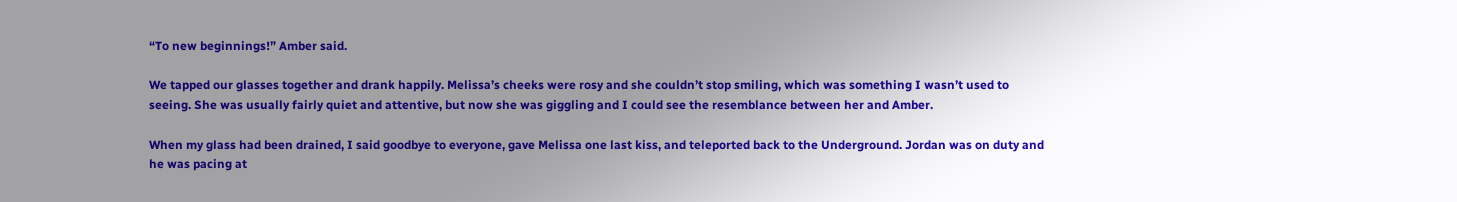“To new beginnings!” Amber said.

We tapped our glasses together and drank happily. Melissa’s cheeks were rosy and she couldn’t stop smiling, which was something I wasn’t used to seeing. She was usually fairly quiet and attentive, but now she was giggling and I could see the resemblance between her and Amber.

When my glass had been drained, I said goodbye to everyone, gave Melissa one last kiss, and teleported back to the Underground. Jordan was on duty and he was pacing at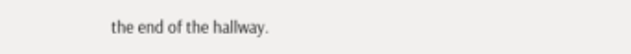the end of the hallway.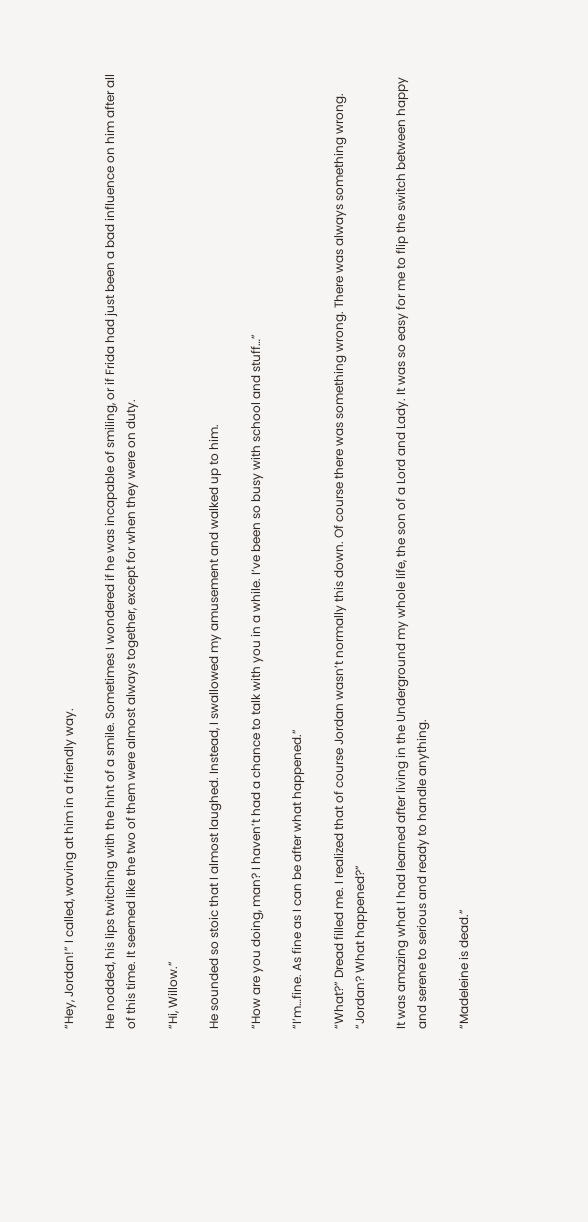“Hey, Jordan!” I called, waving at him in a friendly way.

He nodded, his lips twitching with the hint of a smile. Sometimes I wondered if he was incapable of smiling, or if Frida had just been a bad influence on him after all of this time. It seemed like the two of them were almost always together, except for when they were on duty.

“Hi, Willow.”

He sounded so stoic that I almost laughed. Instead, I swallowed my amusement and walked up to him.

“How are you doing, man? I haven’t had a chance to talk with you in a while. I’ve been so busy with school and stuff…”

“I’m…fine. As fine as I can be after what happened.”

“What?” Dread filled me. I realized that of course Jordan wasn’t normally this down. Of course there was something wrong. There was always something wrong. “Jordan? What happened?”

It was amazing what I had learned after living in the Underground my whole life, the son of a Lord and Lady. It was so easy for me to flip the switch between happy and serene to serious and ready to handle anything.

“Madeleine is dead.”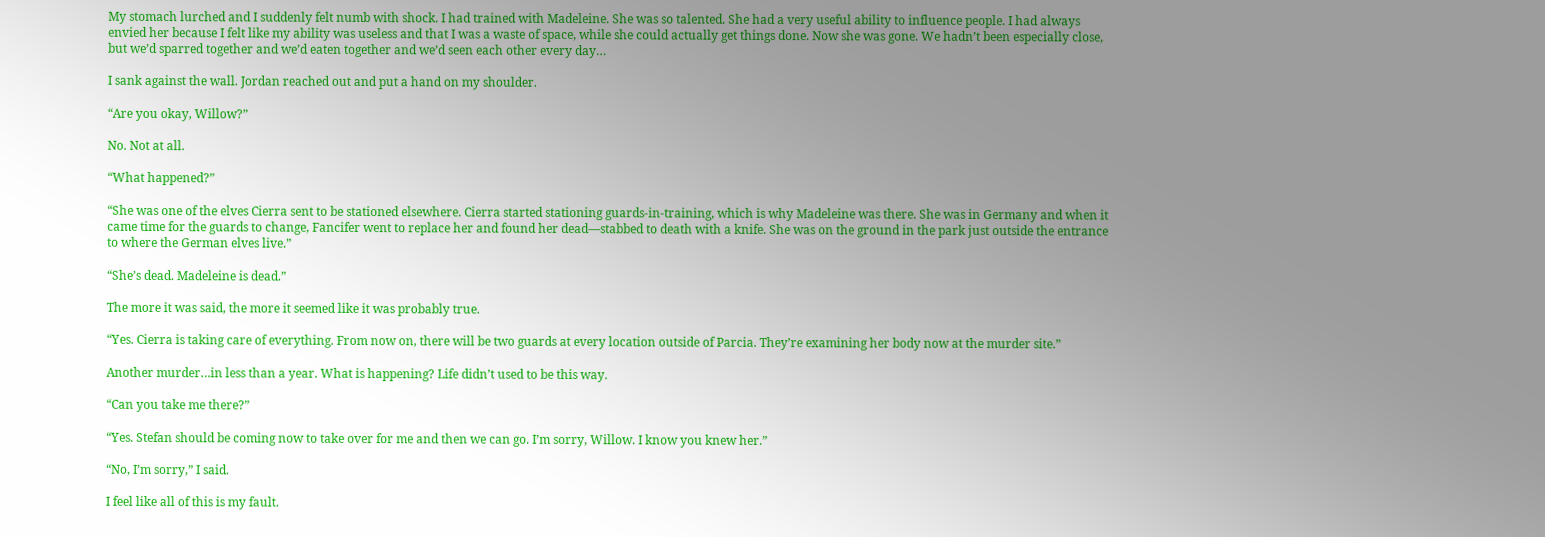My stomach lurched and I suddenly felt numb with shock. I had trained with Madeleine. She was so talented. She had a very useful ability to influence people. I had always envied her because I felt like my ability was useless and that I was a waste of space, while she could actually get things done. Now she was gone. We hadn’t been especially close, but we’d sparred together and we’d eaten together and we’d seen each other every day…

I sank against the wall. Jordan reached out and put a hand on my shoulder.

“Are you okay, Willow?”

No. Not at all.

“What happened?”

“She was one of the elves Cierra sent to be stationed elsewhere. Cierra started stationing guards-in-training, which is why Madeleine was there. She was in Germany and when it came time for the guards to change, Fancifer went to replace her and found her dead—stabbed to death with a knife. She was on the ground in the park just outside the entrance to where the German elves live.”

“She’s dead. Madeleine is dead.”

The more it was said, the more it seemed like it was probably true.

“Yes. Cierra is taking care of everything. From now on, there will be two guards at every location outside of Parcia. They’re examining her body now at the murder site.”

Another murder…in less than a year. What is happening? Life didn’t used to be this way.

“Can you take me there?”

“Yes. Stefan should be coming now to take over for me and then we can go. I’m sorry, Willow. I know you knew her.”

“No, I’m sorry,” I said.

I feel like all of this is my fault.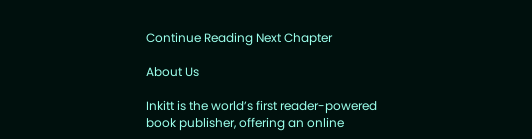Continue Reading Next Chapter

About Us

Inkitt is the world’s first reader-powered book publisher, offering an online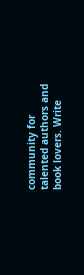community for talented authors and book lovers. Write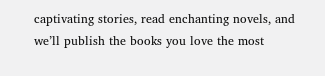captivating stories, read enchanting novels, and we’ll publish the books you love the most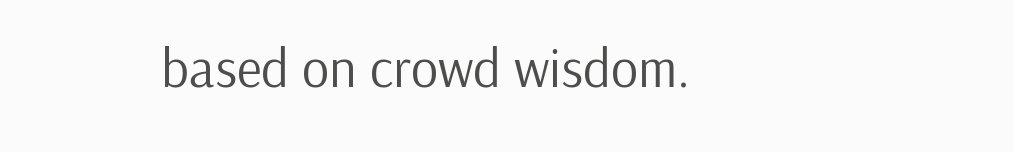based on crowd wisdom.